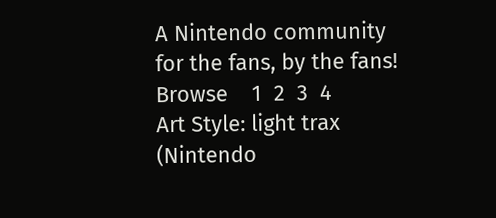A Nintendo community
for the fans, by the fans!
Browse    1  2  3  4
Art Style: light trax (Nintendo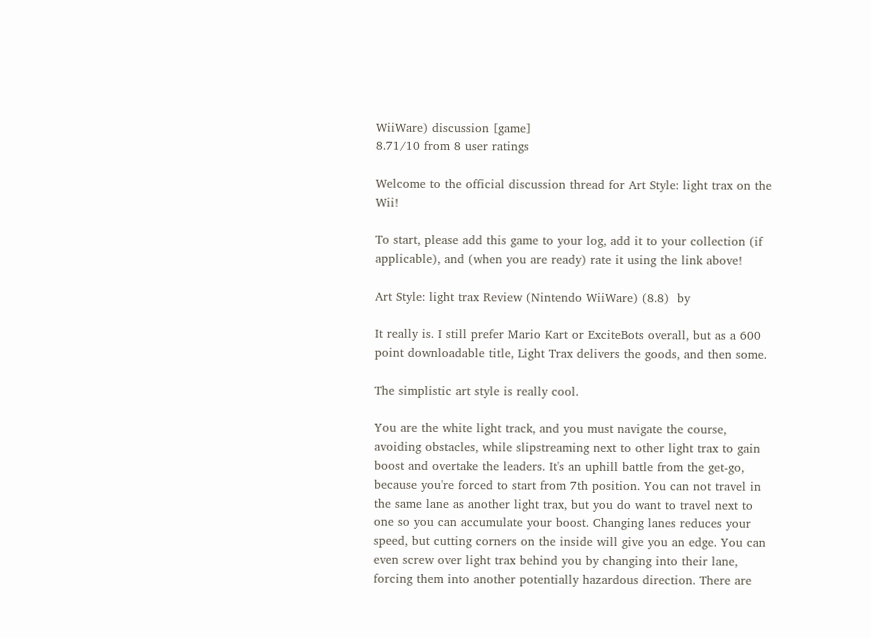WiiWare) discussion [game]
8.71/10 from 8 user ratings

Welcome to the official discussion thread for Art Style: light trax on the Wii!

To start, please add this game to your log, add it to your collection (if applicable), and (when you are ready) rate it using the link above!

Art Style: light trax Review (Nintendo WiiWare) (8.8)  by

It really is. I still prefer Mario Kart or ExciteBots overall, but as a 600 point downloadable title, Light Trax delivers the goods, and then some.

The simplistic art style is really cool.

You are the white light track, and you must navigate the course, avoiding obstacles, while slipstreaming next to other light trax to gain boost and overtake the leaders. It's an uphill battle from the get-go, because you're forced to start from 7th position. You can not travel in the same lane as another light trax, but you do want to travel next to one so you can accumulate your boost. Changing lanes reduces your speed, but cutting corners on the inside will give you an edge. You can even screw over light trax behind you by changing into their lane, forcing them into another potentially hazardous direction. There are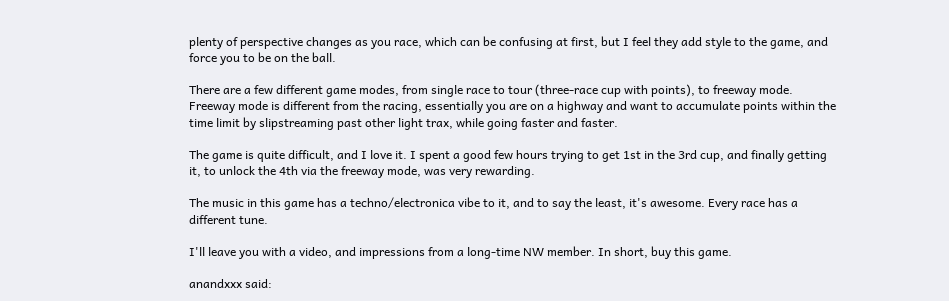plenty of perspective changes as you race, which can be confusing at first, but I feel they add style to the game, and force you to be on the ball.

There are a few different game modes, from single race to tour (three-race cup with points), to freeway mode. Freeway mode is different from the racing, essentially you are on a highway and want to accumulate points within the time limit by slipstreaming past other light trax, while going faster and faster.

The game is quite difficult, and I love it. I spent a good few hours trying to get 1st in the 3rd cup, and finally getting it, to unlock the 4th via the freeway mode, was very rewarding.

The music in this game has a techno/electronica vibe to it, and to say the least, it's awesome. Every race has a different tune.

I'll leave you with a video, and impressions from a long-time NW member. In short, buy this game.

anandxxx said: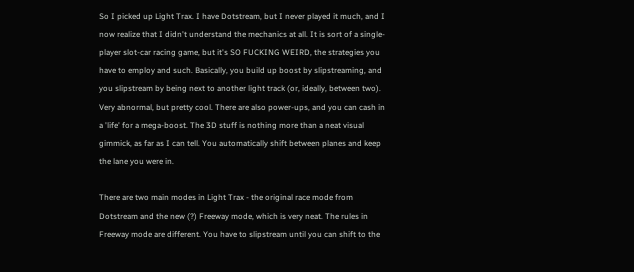So I picked up Light Trax. I have Dotstream, but I never played it much, and I now realize that I didn't understand the mechanics at all. It is sort of a single-player slot-car racing game, but it's SO FUCKING WEIRD, the strategies you have to employ and such. Basically, you build up boost by slipstreaming, and you slipstream by being next to another light track (or, ideally, between two). Very abnormal, but pretty cool. There are also power-ups, and you can cash in a 'life' for a mega-boost. The 3D stuff is nothing more than a neat visual gimmick, as far as I can tell. You automatically shift between planes and keep the lane you were in.

There are two main modes in Light Trax - the original race mode from Dotstream and the new (?) Freeway mode, which is very neat. The rules in Freeway mode are different. You have to slipstream until you can shift to the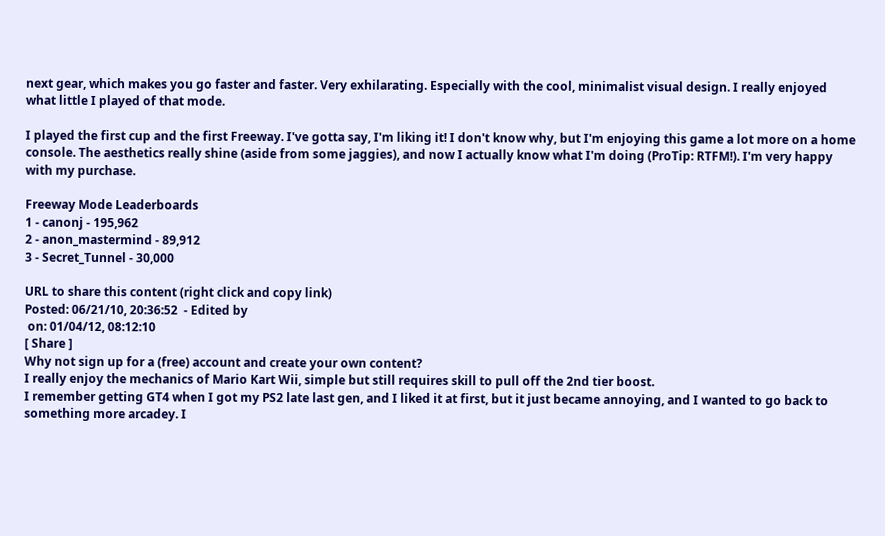next gear, which makes you go faster and faster. Very exhilarating. Especially with the cool, minimalist visual design. I really enjoyed what little I played of that mode.

I played the first cup and the first Freeway. I've gotta say, I'm liking it! I don't know why, but I'm enjoying this game a lot more on a home console. The aesthetics really shine (aside from some jaggies), and now I actually know what I'm doing (ProTip: RTFM!). I'm very happy with my purchase.

Freeway Mode Leaderboards
1 - canonj - 195,962
2 - anon_mastermind - 89,912
3 - Secret_Tunnel - 30,000

URL to share this content (right click and copy link)
Posted: 06/21/10, 20:36:52  - Edited by
 on: 01/04/12, 08:12:10
[ Share ]
Why not sign up for a (free) account and create your own content?
I really enjoy the mechanics of Mario Kart Wii, simple but still requires skill to pull off the 2nd tier boost.
I remember getting GT4 when I got my PS2 late last gen, and I liked it at first, but it just became annoying, and I wanted to go back to something more arcadey. I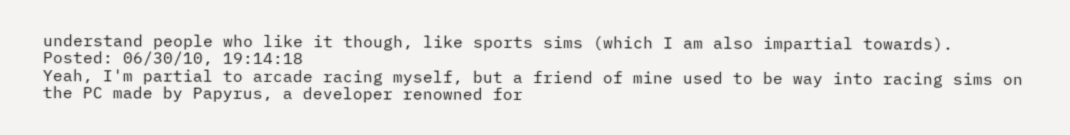understand people who like it though, like sports sims (which I am also impartial towards).
Posted: 06/30/10, 19:14:18
Yeah, I'm partial to arcade racing myself, but a friend of mine used to be way into racing sims on the PC made by Papyrus, a developer renowned for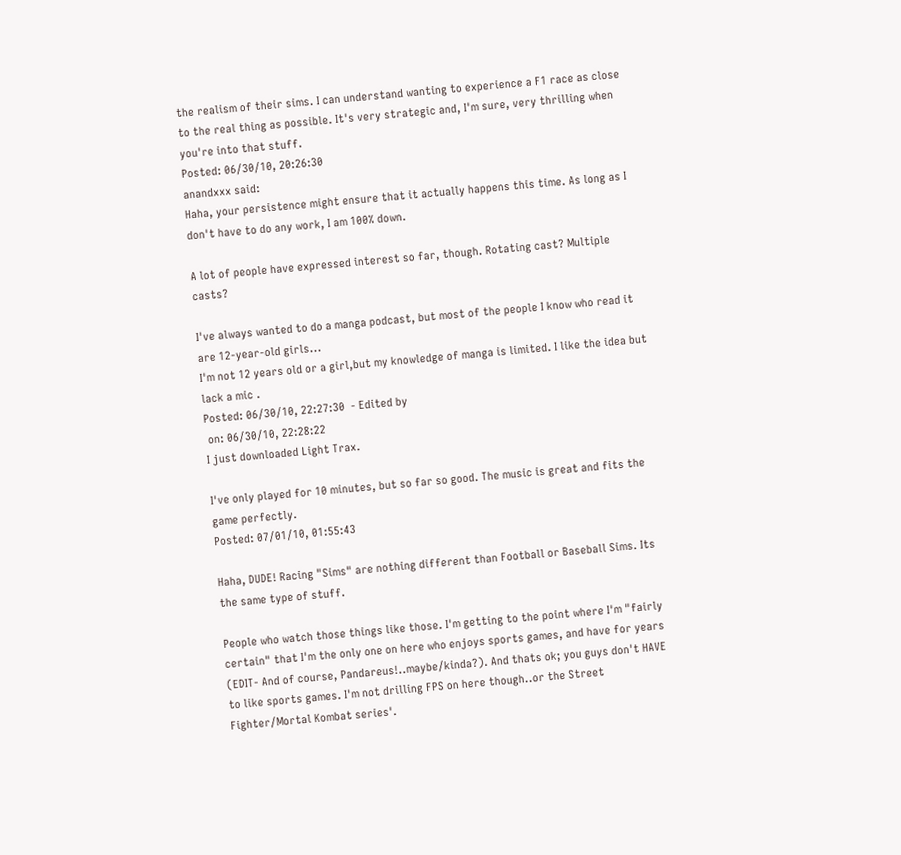the realism of their sims. I can understand wanting to experience a F1 race as close to the real thing as possible. It's very strategic and, I'm sure, very thrilling when you're into that stuff.
Posted: 06/30/10, 20:26:30
anandxxx said:
Haha, your persistence might ensure that it actually happens this time. As long as I don't have to do any work, I am 100% down.

A lot of people have expressed interest so far, though. Rotating cast? Multiple casts?

I've always wanted to do a manga podcast, but most of the people I know who read it are 12-year-old girls...
I'm not 12 years old or a girl,but my knowledge of manga is limited. I like the idea but lack a mic .
Posted: 06/30/10, 22:27:30  - Edited by
 on: 06/30/10, 22:28:22
I just downloaded Light Trax.

I've only played for 10 minutes, but so far so good. The music is great and fits the game perfectly.
Posted: 07/01/10, 01:55:43

Haha, DUDE! Racing "Sims" are nothing different than Football or Baseball Sims. Its the same type of stuff.

People who watch those things like those. I'm getting to the point where I'm "fairly certain" that I'm the only one on here who enjoys sports games, and have for years (EDIT- And of course, Pandareus!..maybe/kinda?). And thats ok; you guys don't HAVE to like sports games. I'm not drilling FPS on here though..or the Street Fighter/Mortal Kombat series'.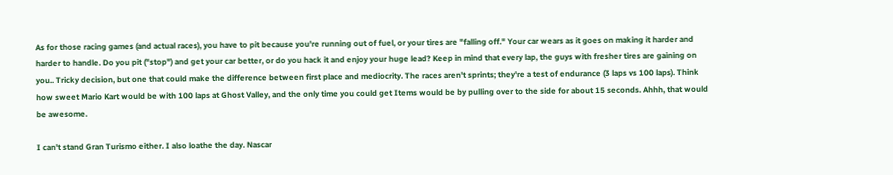As for those racing games (and actual races), you have to pit because you're running out of fuel, or your tires are "falling off." Your car wears as it goes on making it harder and harder to handle. Do you pit ("stop") and get your car better, or do you hack it and enjoy your huge lead? Keep in mind that every lap, the guys with fresher tires are gaining on you.. Tricky decision, but one that could make the difference between first place and mediocrity. The races aren't sprints; they're a test of endurance (3 laps vs 100 laps). Think how sweet Mario Kart would be with 100 laps at Ghost Valley, and the only time you could get Items would be by pulling over to the side for about 15 seconds. Ahhh, that would be awesome.

I can't stand Gran Turismo either. I also loathe the day. Nascar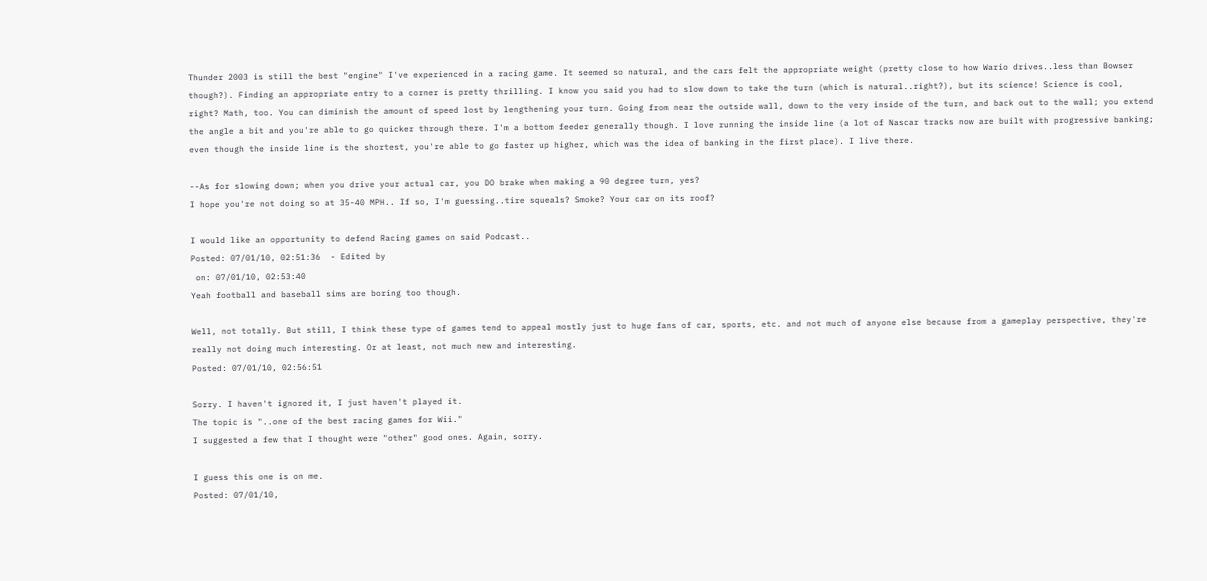Thunder 2003 is still the best "engine" I've experienced in a racing game. It seemed so natural, and the cars felt the appropriate weight (pretty close to how Wario drives..less than Bowser though?). Finding an appropriate entry to a corner is pretty thrilling. I know you said you had to slow down to take the turn (which is natural..right?), but its science! Science is cool, right? Math, too. You can diminish the amount of speed lost by lengthening your turn. Going from near the outside wall, down to the very inside of the turn, and back out to the wall; you extend the angle a bit and you're able to go quicker through there. I'm a bottom feeder generally though. I love running the inside line (a lot of Nascar tracks now are built with progressive banking; even though the inside line is the shortest, you're able to go faster up higher, which was the idea of banking in the first place). I live there.

--As for slowing down; when you drive your actual car, you DO brake when making a 90 degree turn, yes?
I hope you're not doing so at 35-40 MPH.. If so, I'm guessing..tire squeals? Smoke? Your car on its roof?

I would like an opportunity to defend Racing games on said Podcast..
Posted: 07/01/10, 02:51:36  - Edited by
 on: 07/01/10, 02:53:40
Yeah football and baseball sims are boring too though.

Well, not totally. But still, I think these type of games tend to appeal mostly just to huge fans of car, sports, etc. and not much of anyone else because from a gameplay perspective, they're really not doing much interesting. Or at least, not much new and interesting.
Posted: 07/01/10, 02:56:51

Sorry. I haven't ignored it, I just haven't played it.
The topic is "..one of the best racing games for Wii."
I suggested a few that I thought were "other" good ones. Again, sorry.

I guess this one is on me.
Posted: 07/01/10,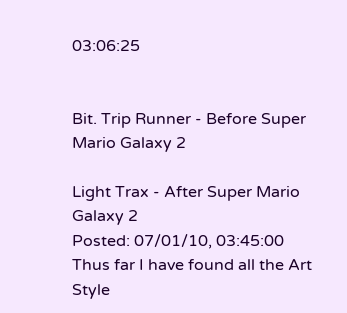03:06:25


Bit. Trip Runner - Before Super Mario Galaxy 2

Light Trax - After Super Mario Galaxy 2
Posted: 07/01/10, 03:45:00
Thus far I have found all the Art Style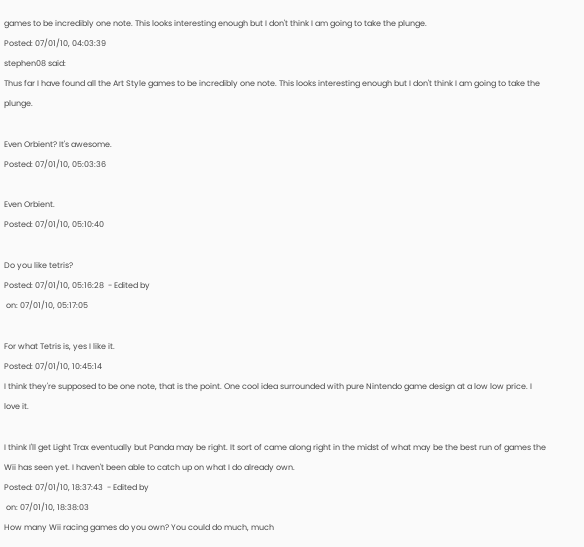games to be incredibly one note. This looks interesting enough but I don't think I am going to take the plunge.
Posted: 07/01/10, 04:03:39
stephen08 said:
Thus far I have found all the Art Style games to be incredibly one note. This looks interesting enough but I don't think I am going to take the plunge.

Even Orbient? It's awesome.
Posted: 07/01/10, 05:03:36

Even Orbient.
Posted: 07/01/10, 05:10:40

Do you like tetris?
Posted: 07/01/10, 05:16:28  - Edited by
 on: 07/01/10, 05:17:05

For what Tetris is, yes I like it.
Posted: 07/01/10, 10:45:14
I think they're supposed to be one note, that is the point. One cool idea surrounded with pure Nintendo game design at a low low price. I love it.

I think I'll get Light Trax eventually but Panda may be right. It sort of came along right in the midst of what may be the best run of games the Wii has seen yet. I haven't been able to catch up on what I do already own.
Posted: 07/01/10, 18:37:43  - Edited by
 on: 07/01/10, 18:38:03
How many Wii racing games do you own? You could do much, much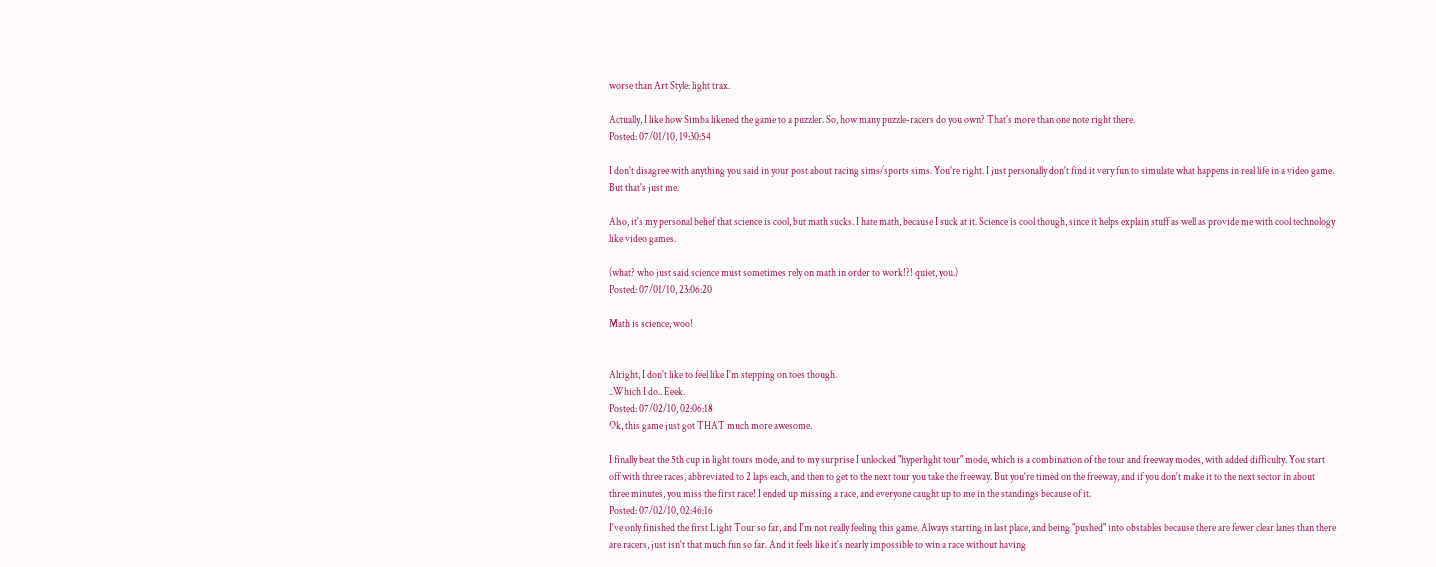worse than Art Style: light trax.

Actually, I like how Simba likened the game to a puzzler. So, how many puzzle-racers do you own? That's more than one note right there.
Posted: 07/01/10, 19:30:54

I don't disagree with anything you said in your post about racing sims/sports sims. You're right. I just personally don't find it very fun to simulate what happens in real life in a video game. But that's just me.

Also, it's my personal belief that science is cool, but math sucks. I hate math, because I suck at it. Science is cool though, since it helps explain stuff as well as provide me with cool technology like video games.

(what? who just said science must sometimes rely on math in order to work!?! quiet, you.)
Posted: 07/01/10, 23:06:20

Math is science, woo!


Alright, I don't like to feel like I'm stepping on toes though.
..Which I do.. Eeek.
Posted: 07/02/10, 02:06:18
Ok, this game just got THAT much more awesome.

I finally beat the 5th cup in light tours mode, and to my surprise I unlocked "hyperlight tour" mode, which is a combination of the tour and freeway modes, with added difficulty. You start off with three races, abbreviated to 2 laps each, and then to get to the next tour you take the freeway. But you're timed on the freeway, and if you don't make it to the next sector in about three minutes, you miss the first race! I ended up missing a race, and everyone caught up to me in the standings because of it.
Posted: 07/02/10, 02:46:16
I've only finished the first Light Tour so far, and I'm not really feeling this game. Always starting in last place, and being "pushed" into obstables because there are fewer clear lanes than there are racers, just isn't that much fun so far. And it feels like it's nearly impossible to win a race without having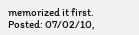memorized it first.
Posted: 07/02/10,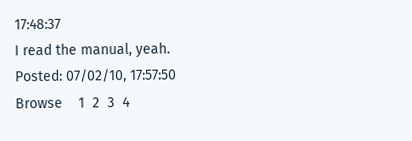17:48:37
I read the manual, yeah.
Posted: 07/02/10, 17:57:50
Browse    1  2  3  4